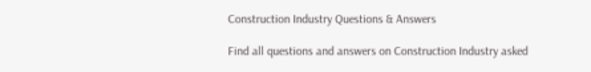Construction Industry Questions & Answers

Find all questions and answers on Construction Industry asked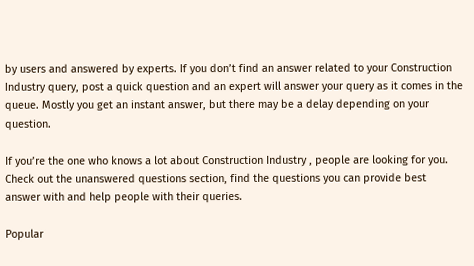by users and answered by experts. If you don’t find an answer related to your Construction Industry query, post a quick question and an expert will answer your query as it comes in the queue. Mostly you get an instant answer, but there may be a delay depending on your question.

If you’re the one who knows a lot about Construction Industry , people are looking for you. Check out the unanswered questions section, find the questions you can provide best answer with and help people with their queries.

Popular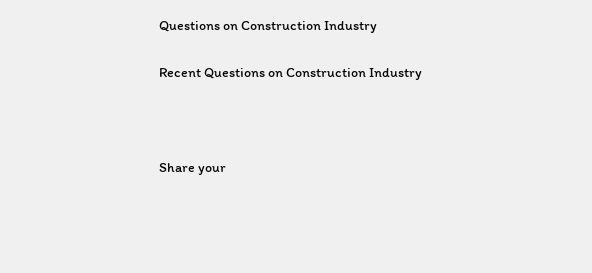Questions on Construction Industry

Recent Questions on Construction Industry



Share your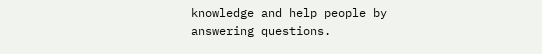knowledge and help people by answering questions.